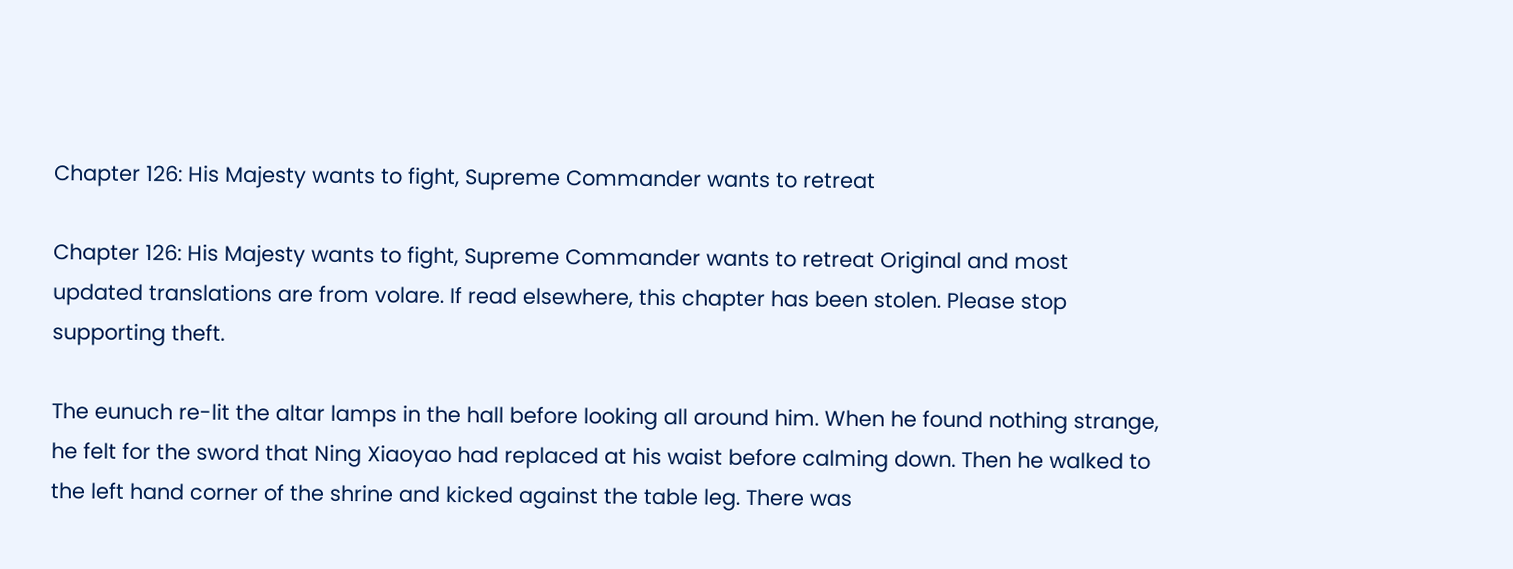Chapter 126: His Majesty wants to fight, Supreme Commander wants to retreat

Chapter 126: His Majesty wants to fight, Supreme Commander wants to retreat Original and most updated translations are from volare. If read elsewhere, this chapter has been stolen. Please stop supporting theft.

The eunuch re-lit the altar lamps in the hall before looking all around him. When he found nothing strange, he felt for the sword that Ning Xiaoyao had replaced at his waist before calming down. Then he walked to the left hand corner of the shrine and kicked against the table leg. There was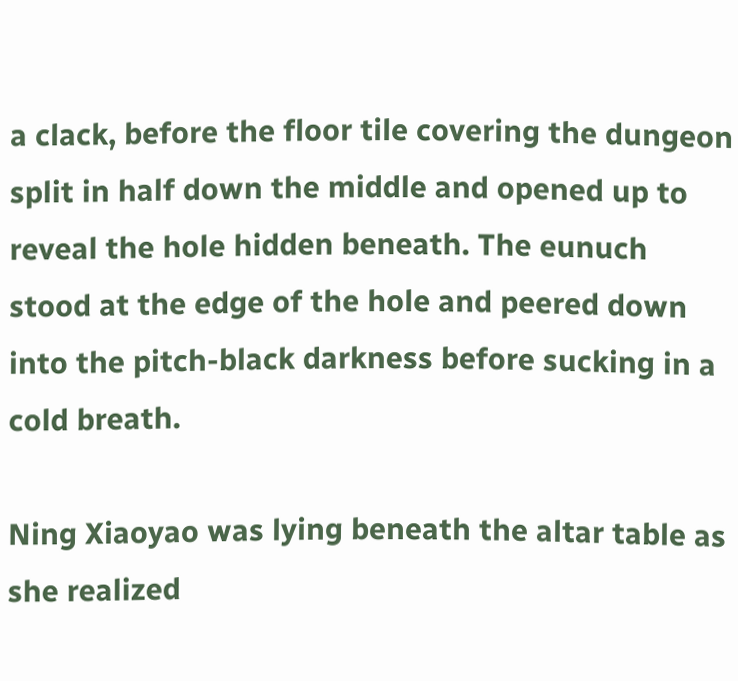a clack, before the floor tile covering the dungeon split in half down the middle and opened up to reveal the hole hidden beneath. The eunuch stood at the edge of the hole and peered down into the pitch-black darkness before sucking in a cold breath.

Ning Xiaoyao was lying beneath the altar table as she realized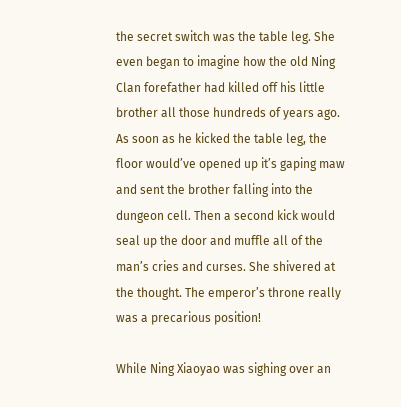the secret switch was the table leg. She even began to imagine how the old Ning Clan forefather had killed off his little brother all those hundreds of years ago. As soon as he kicked the table leg, the floor would’ve opened up it’s gaping maw and sent the brother falling into the dungeon cell. Then a second kick would seal up the door and muffle all of the man’s cries and curses. She shivered at the thought. The emperor’s throne really was a precarious position!

While Ning Xiaoyao was sighing over an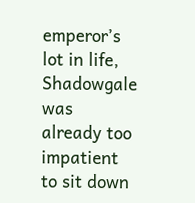emperor’s lot in life, Shadowgale was already too impatient to sit down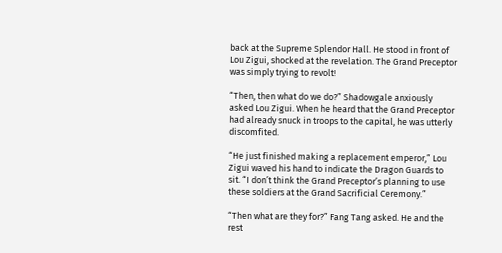back at the Supreme Splendor Hall. He stood in front of Lou Zigui, shocked at the revelation. The Grand Preceptor was simply trying to revolt!

“Then, then what do we do?” Shadowgale anxiously asked Lou Zigui. When he heard that the Grand Preceptor had already snuck in troops to the capital, he was utterly discomfited.

“He just finished making a replacement emperor,” Lou Zigui waved his hand to indicate the Dragon Guards to sit. “I don’t think the Grand Preceptor’s planning to use these soldiers at the Grand Sacrificial Ceremony.”

“Then what are they for?” Fang Tang asked. He and the rest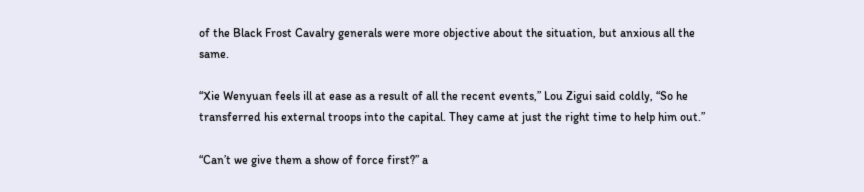of the Black Frost Cavalry generals were more objective about the situation, but anxious all the same.

“Xie Wenyuan feels ill at ease as a result of all the recent events,” Lou Zigui said coldly, “So he transferred his external troops into the capital. They came at just the right time to help him out.”

“Can’t we give them a show of force first?” a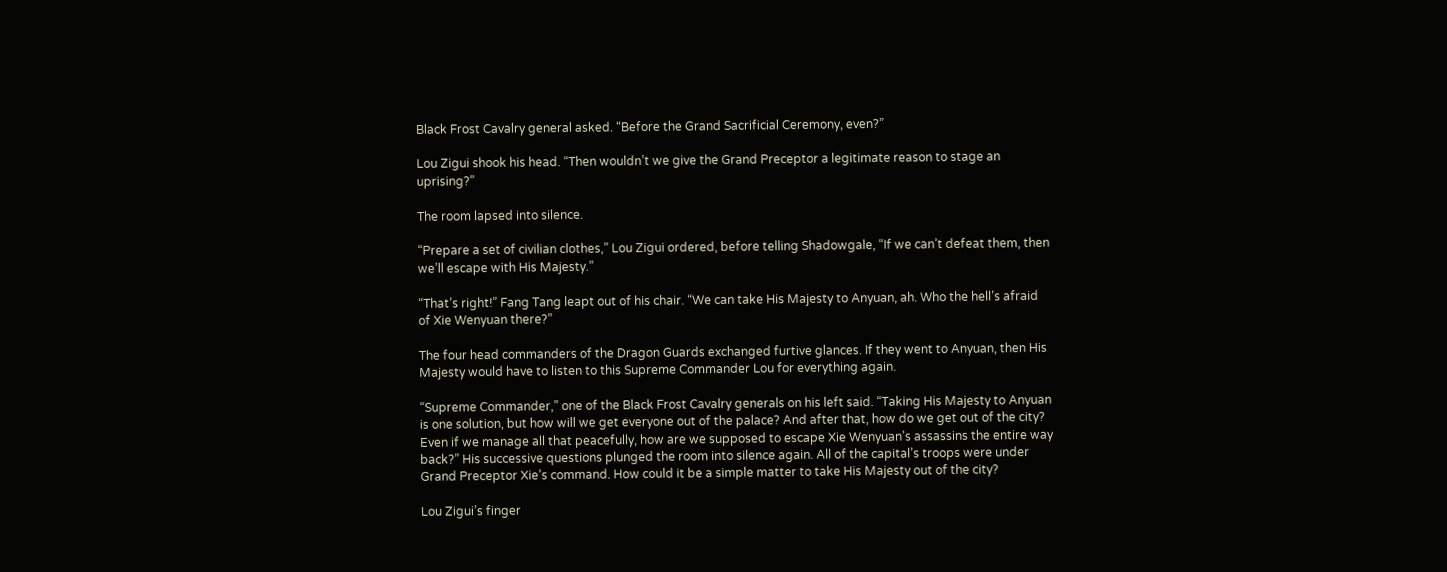Black Frost Cavalry general asked. “Before the Grand Sacrificial Ceremony, even?”

Lou Zigui shook his head. “Then wouldn’t we give the Grand Preceptor a legitimate reason to stage an uprising?”

The room lapsed into silence.

“Prepare a set of civilian clothes,” Lou Zigui ordered, before telling Shadowgale, “If we can’t defeat them, then we’ll escape with His Majesty.”

“That’s right!” Fang Tang leapt out of his chair. “We can take His Majesty to Anyuan, ah. Who the hell’s afraid of Xie Wenyuan there?”

The four head commanders of the Dragon Guards exchanged furtive glances. If they went to Anyuan, then His Majesty would have to listen to this Supreme Commander Lou for everything again.

“Supreme Commander,” one of the Black Frost Cavalry generals on his left said. “Taking His Majesty to Anyuan is one solution, but how will we get everyone out of the palace? And after that, how do we get out of the city? Even if we manage all that peacefully, how are we supposed to escape Xie Wenyuan’s assassins the entire way back?” His successive questions plunged the room into silence again. All of the capital’s troops were under Grand Preceptor Xie’s command. How could it be a simple matter to take His Majesty out of the city?

Lou Zigui’s finger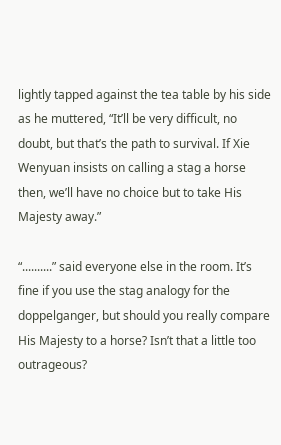lightly tapped against the tea table by his side as he muttered, “It’ll be very difficult, no doubt, but that’s the path to survival. If Xie Wenyuan insists on calling a stag a horse then, we’ll have no choice but to take His Majesty away.”

“..........” said everyone else in the room. It’s fine if you use the stag analogy for the doppelganger, but should you really compare His Majesty to a horse? Isn’t that a little too outrageous?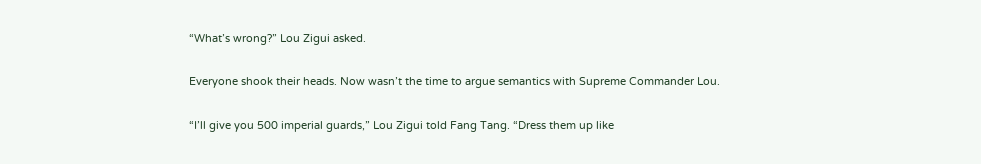“What’s wrong?” Lou Zigui asked.

Everyone shook their heads. Now wasn’t the time to argue semantics with Supreme Commander Lou.

“I’ll give you 500 imperial guards,” Lou Zigui told Fang Tang. “Dress them up like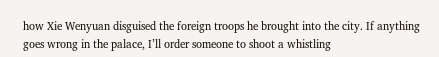how Xie Wenyuan disguised the foreign troops he brought into the city. If anything goes wrong in the palace, I’ll order someone to shoot a whistling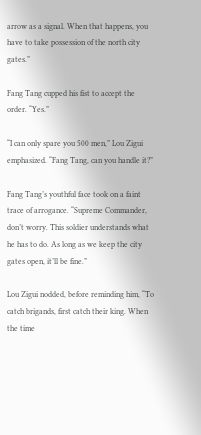arrow as a signal. When that happens, you have to take possession of the north city gates.”

Fang Tang cupped his fist to accept the order. “Yes.”

“I can only spare you 500 men,” Lou Zigui emphasized. “Fang Tang, can you handle it?”

Fang Tang’s youthful face took on a faint trace of arrogance. “Supreme Commander, don’t worry. This soldier understands what he has to do. As long as we keep the city gates open, it’ll be fine.”

Lou Zigui nodded, before reminding him, “To catch brigands, first catch their king. When the time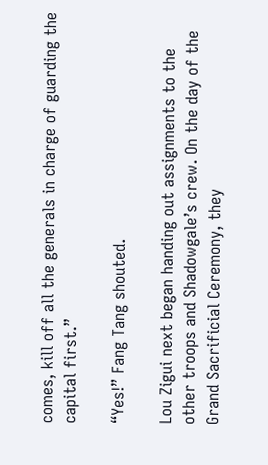comes, kill off all the generals in charge of guarding the capital first.”

“Yes!” Fang Tang shouted.

Lou Zigui next began handing out assignments to the other troops and Shadowgale’s crew. On the day of the Grand Sacrificial Ceremony, they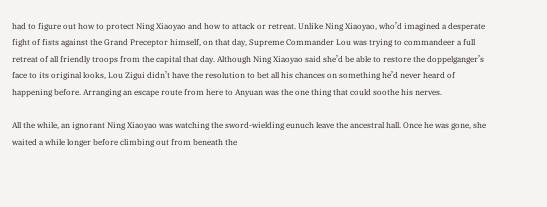had to figure out how to protect Ning Xiaoyao and how to attack or retreat. Unlike Ning Xiaoyao, who’d imagined a desperate fight of fists against the Grand Preceptor himself, on that day, Supreme Commander Lou was trying to commandeer a full retreat of all friendly troops from the capital that day. Although Ning Xiaoyao said she’d be able to restore the doppelganger’s face to its original looks, Lou Zigui didn’t have the resolution to bet all his chances on something he’d never heard of happening before. Arranging an escape route from here to Anyuan was the one thing that could soothe his nerves.

All the while, an ignorant Ning Xiaoyao was watching the sword-wielding eunuch leave the ancestral hall. Once he was gone, she waited a while longer before climbing out from beneath the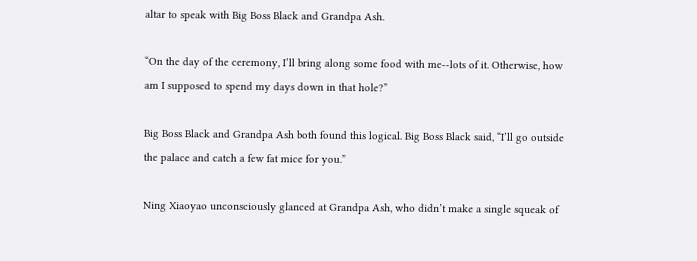altar to speak with Big Boss Black and Grandpa Ash.

“On the day of the ceremony, I’ll bring along some food with me--lots of it. Otherwise, how am I supposed to spend my days down in that hole?”

Big Boss Black and Grandpa Ash both found this logical. Big Boss Black said, “I’ll go outside the palace and catch a few fat mice for you.”

Ning Xiaoyao unconsciously glanced at Grandpa Ash, who didn’t make a single squeak of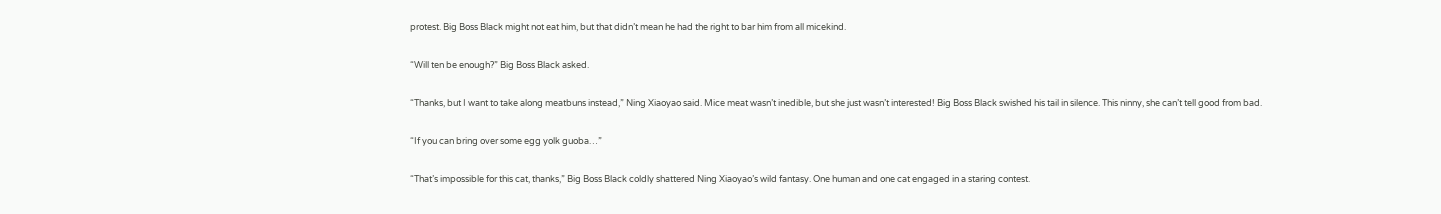protest. Big Boss Black might not eat him, but that didn’t mean he had the right to bar him from all micekind.

“Will ten be enough?” Big Boss Black asked.

“Thanks, but I want to take along meatbuns instead,” Ning Xiaoyao said. Mice meat wasn’t inedible, but she just wasn’t interested! Big Boss Black swished his tail in silence. This ninny, she can’t tell good from bad.

“If you can bring over some egg yolk guoba…”

“That’s impossible for this cat, thanks,” Big Boss Black coldly shattered Ning Xiaoyao’s wild fantasy. One human and one cat engaged in a staring contest.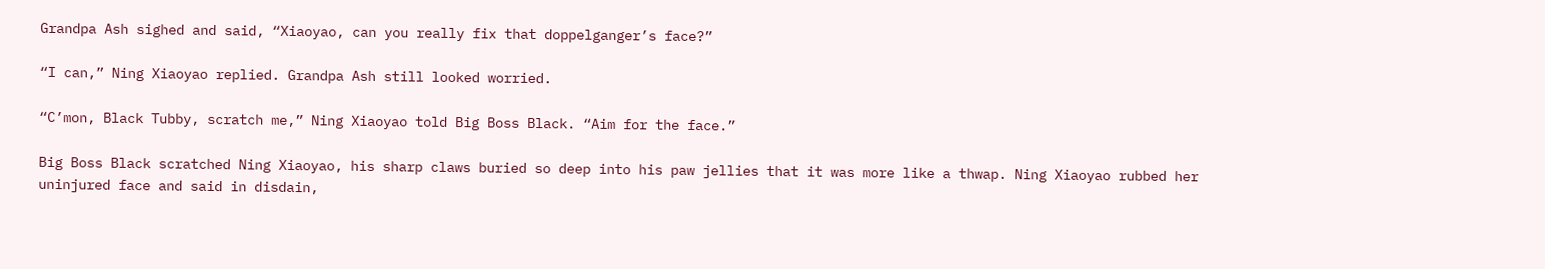Grandpa Ash sighed and said, “Xiaoyao, can you really fix that doppelganger’s face?”

“I can,” Ning Xiaoyao replied. Grandpa Ash still looked worried.

“C’mon, Black Tubby, scratch me,” Ning Xiaoyao told Big Boss Black. “Aim for the face.”

Big Boss Black scratched Ning Xiaoyao, his sharp claws buried so deep into his paw jellies that it was more like a thwap. Ning Xiaoyao rubbed her uninjured face and said in disdain,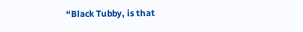“Black Tubby, is that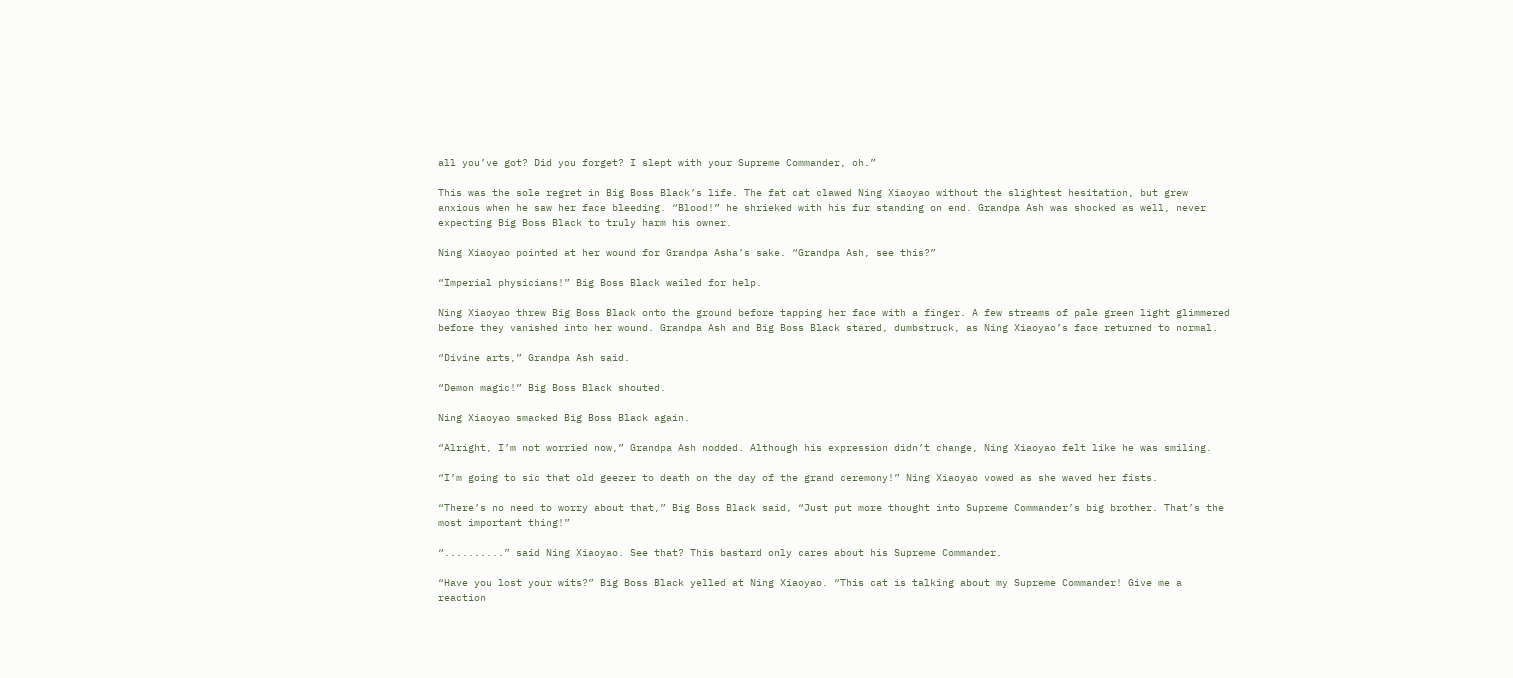all you’ve got? Did you forget? I slept with your Supreme Commander, oh.”

This was the sole regret in Big Boss Black’s life. The fat cat clawed Ning Xiaoyao without the slightest hesitation, but grew anxious when he saw her face bleeding. “Blood!” he shrieked with his fur standing on end. Grandpa Ash was shocked as well, never expecting Big Boss Black to truly harm his owner.

Ning Xiaoyao pointed at her wound for Grandpa Asha’s sake. “Grandpa Ash, see this?”

“Imperial physicians!” Big Boss Black wailed for help.

Ning Xiaoyao threw Big Boss Black onto the ground before tapping her face with a finger. A few streams of pale green light glimmered before they vanished into her wound. Grandpa Ash and Big Boss Black stared, dumbstruck, as Ning Xiaoyao’s face returned to normal.

“Divine arts,” Grandpa Ash said.

“Demon magic!” Big Boss Black shouted.

Ning Xiaoyao smacked Big Boss Black again.

“Alright, I’m not worried now,” Grandpa Ash nodded. Although his expression didn’t change, Ning Xiaoyao felt like he was smiling.

“I’m going to sic that old geezer to death on the day of the grand ceremony!” Ning Xiaoyao vowed as she waved her fists.

“There’s no need to worry about that,” Big Boss Black said, “Just put more thought into Supreme Commander’s big brother. That’s the most important thing!”

“..........” said Ning Xiaoyao. See that? This bastard only cares about his Supreme Commander.

“Have you lost your wits?” Big Boss Black yelled at Ning Xiaoyao. “This cat is talking about my Supreme Commander! Give me a reaction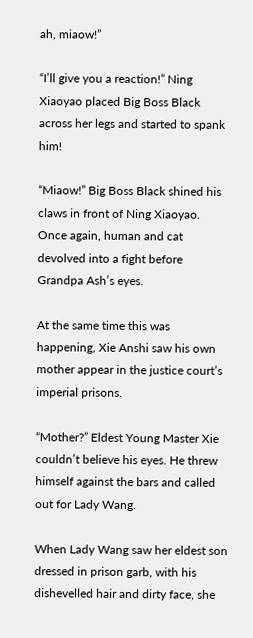ah, miaow!”

“I’ll give you a reaction!” Ning Xiaoyao placed Big Boss Black across her legs and started to spank him!

“Miaow!” Big Boss Black shined his claws in front of Ning Xiaoyao. Once again, human and cat devolved into a fight before Grandpa Ash’s eyes.

At the same time this was happening, Xie Anshi saw his own mother appear in the justice court’s imperial prisons.

“Mother?” Eldest Young Master Xie couldn’t believe his eyes. He threw himself against the bars and called out for Lady Wang.

When Lady Wang saw her eldest son dressed in prison garb, with his dishevelled hair and dirty face, she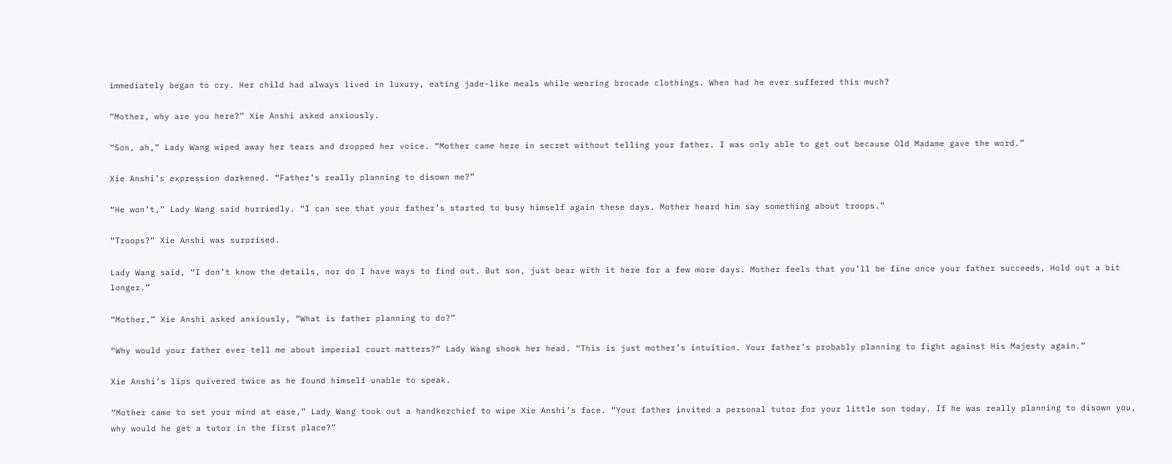immediately began to cry. Her child had always lived in luxury, eating jade-like meals while wearing brocade clothings. When had he ever suffered this much?

“Mother, why are you here?” Xie Anshi asked anxiously.

“Son, ah,” Lady Wang wiped away her tears and dropped her voice. “Mother came here in secret without telling your father. I was only able to get out because Old Madame gave the word.”

Xie Anshi’s expression darkened. “Father’s really planning to disown me?”

“He won’t,” Lady Wang said hurriedly. “I can see that your father’s started to busy himself again these days. Mother heard him say something about troops.”

“Troops?” Xie Anshi was surprised.

Lady Wang said, “I don’t know the details, nor do I have ways to find out. But son, just bear with it here for a few more days. Mother feels that you’ll be fine once your father succeeds. Hold out a bit longer.”

“Mother,” Xie Anshi asked anxiously, “What is father planning to do?”

“Why would your father ever tell me about imperial court matters?” Lady Wang shook her head. “This is just mother’s intuition. Your father’s probably planning to fight against His Majesty again.”

Xie Anshi’s lips quivered twice as he found himself unable to speak.

“Mother came to set your mind at ease,” Lady Wang took out a handkerchief to wipe Xie Anshi’s face. “Your father invited a personal tutor for your little son today. If he was really planning to disown you, why would he get a tutor in the first place?”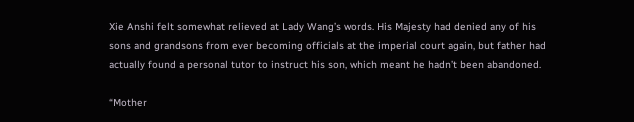Xie Anshi felt somewhat relieved at Lady Wang’s words. His Majesty had denied any of his sons and grandsons from ever becoming officials at the imperial court again, but father had actually found a personal tutor to instruct his son, which meant he hadn’t been abandoned.

“Mother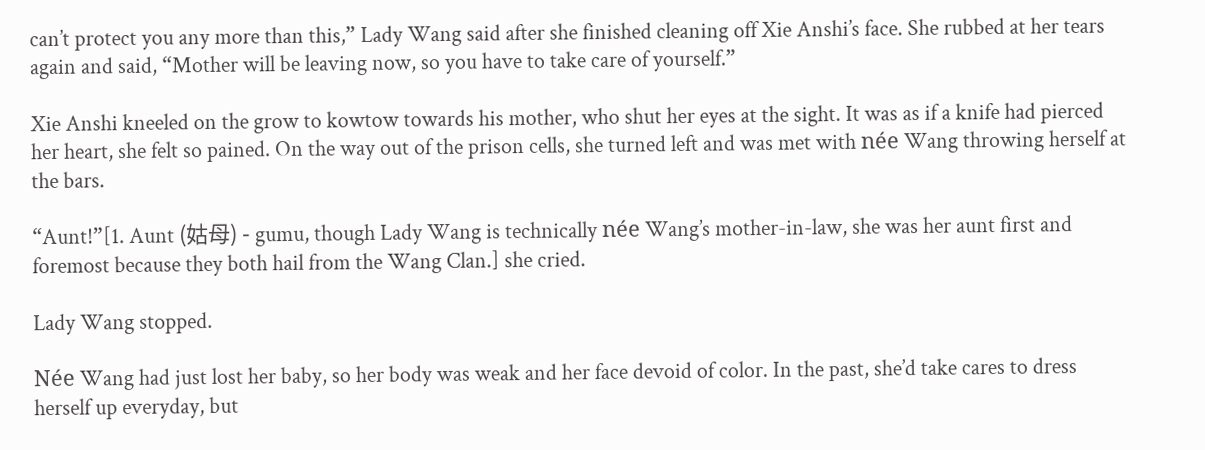can’t protect you any more than this,” Lady Wang said after she finished cleaning off Xie Anshi’s face. She rubbed at her tears again and said, “Mother will be leaving now, so you have to take care of yourself.”

Xie Anshi kneeled on the grow to kowtow towards his mother, who shut her eyes at the sight. It was as if a knife had pierced her heart, she felt so pained. On the way out of the prison cells, she turned left and was met with née Wang throwing herself at the bars.

“Aunt!”[1. Aunt (姑母) - gumu, though Lady Wang is technically née Wang’s mother-in-law, she was her aunt first and foremost because they both hail from the Wang Clan.] she cried.

Lady Wang stopped.

Née Wang had just lost her baby, so her body was weak and her face devoid of color. In the past, she’d take cares to dress herself up everyday, but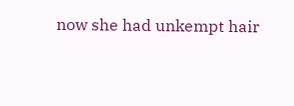now she had unkempt hair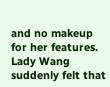and no makeup for her features. Lady Wang suddenly felt that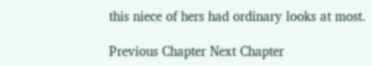this niece of hers had ordinary looks at most.

Previous Chapter Next Chapter